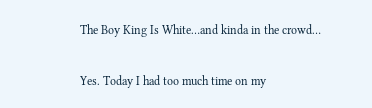The Boy King Is White…and kinda in the crowd…

Yes. Today I had too much time on my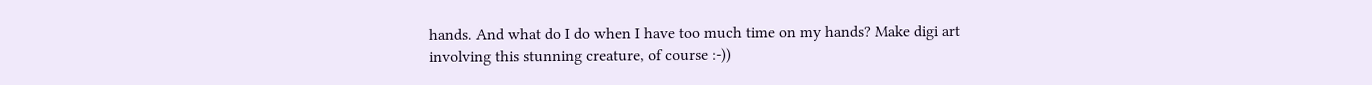hands. And what do I do when I have too much time on my hands? Make digi art involving this stunning creature, of course :-))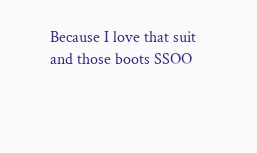Because I love that suit and those boots SSOO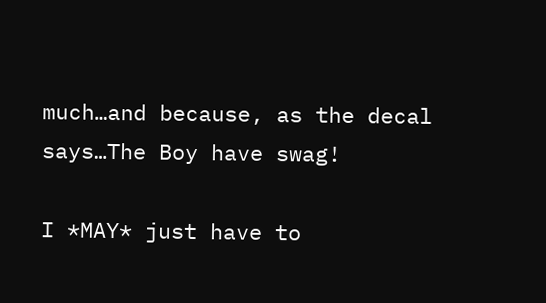much…and because, as the decal says…The Boy have swag!

I *MAY* just have to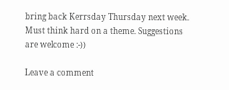bring back Kerrsday Thursday next week. Must think hard on a theme. Suggestions are welcome :-))

Leave a comment